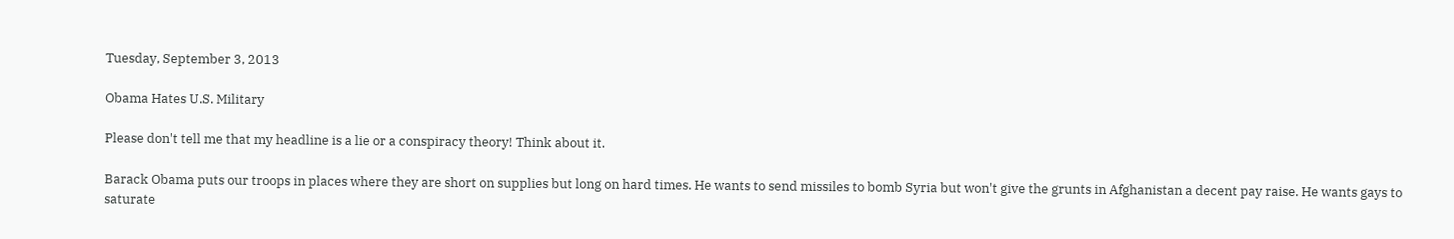Tuesday, September 3, 2013

Obama Hates U.S. Military

Please don't tell me that my headline is a lie or a conspiracy theory! Think about it.

Barack Obama puts our troops in places where they are short on supplies but long on hard times. He wants to send missiles to bomb Syria but won't give the grunts in Afghanistan a decent pay raise. He wants gays to saturate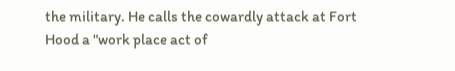the military. He calls the cowardly attack at Fort Hood a "work place act of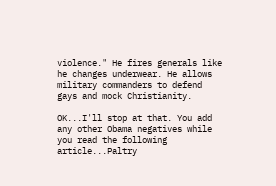violence." He fires generals like he changes underwear. He allows military commanders to defend gays and mock Christianity.

OK...I'll stop at that. You add any other Obama negatives while you read the following article...Paltry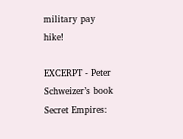military pay hike!

EXCERPT - Peter Schweizer’s book Secret Empires: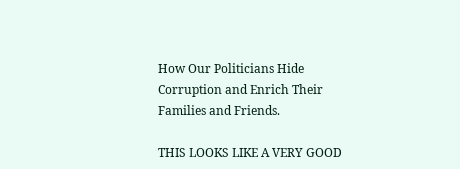How Our Politicians Hide Corruption and Enrich Their Families and Friends.

THIS LOOKS LIKE A VERY GOOD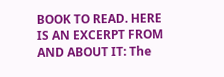BOOK TO READ. HERE IS AN EXCERPT FROM AND ABOUT IT: The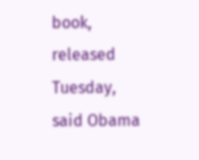book, released Tuesday, said Obama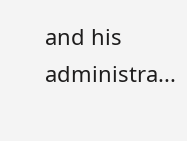and his administra...